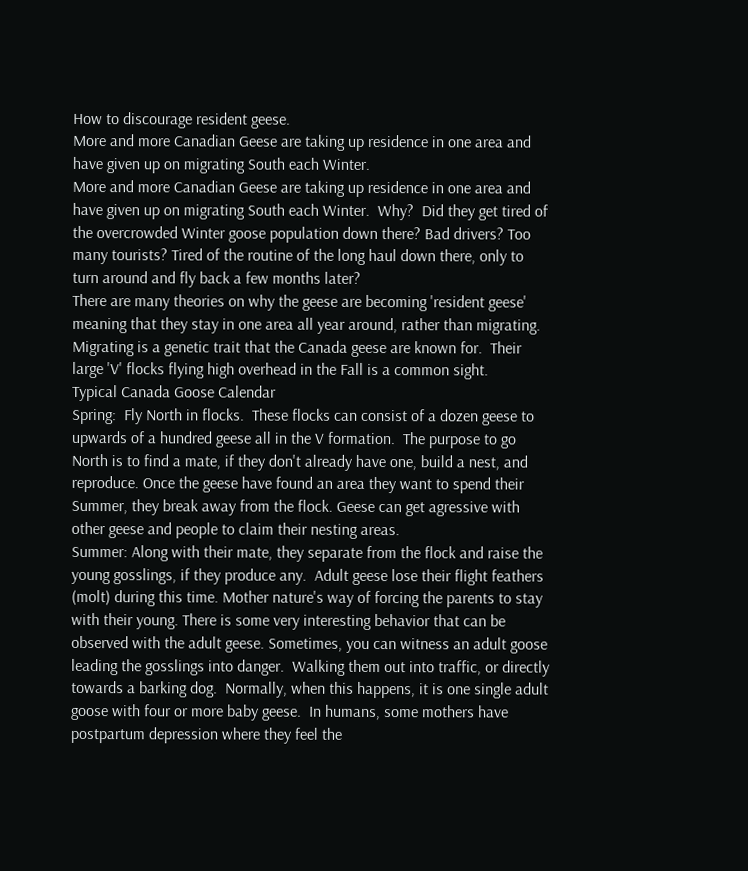How to discourage resident geese.
More and more Canadian Geese are taking up residence in one area and have given up on migrating South each Winter.
More and more Canadian Geese are taking up residence in one area and have given up on migrating South each Winter.  Why?  Did they get tired of the overcrowded Winter goose population down there? Bad drivers? Too many tourists? Tired of the routine of the long haul down there, only to turn around and fly back a few months later?
There are many theories on why the geese are becoming 'resident geese' meaning that they stay in one area all year around, rather than migrating.  Migrating is a genetic trait that the Canada geese are known for.  Their large 'V' flocks flying high overhead in the Fall is a common sight.
Typical Canada Goose Calendar
Spring:  Fly North in flocks.  These flocks can consist of a dozen geese to upwards of a hundred geese all in the V formation.  The purpose to go North is to find a mate, if they don't already have one, build a nest, and reproduce. Once the geese have found an area they want to spend their Summer, they break away from the flock. Geese can get agressive with other geese and people to claim their nesting areas.
Summer: Along with their mate, they separate from the flock and raise the young gosslings, if they produce any.  Adult geese lose their flight feathers (molt) during this time. Mother nature's way of forcing the parents to stay with their young. There is some very interesting behavior that can be observed with the adult geese. Sometimes, you can witness an adult goose leading the gosslings into danger.  Walking them out into traffic, or directly towards a barking dog.  Normally, when this happens, it is one single adult goose with four or more baby geese.  In humans, some mothers have postpartum depression where they feel the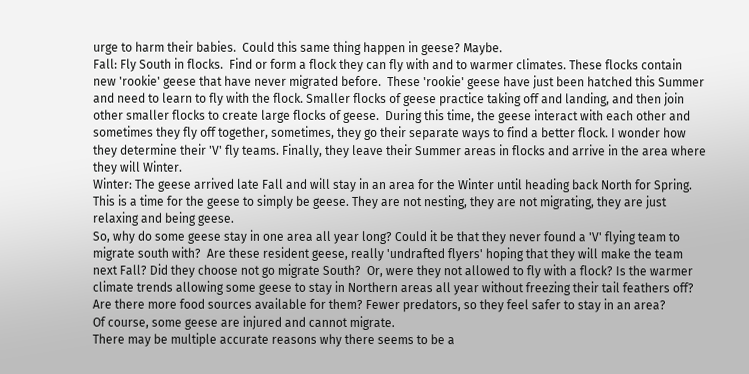urge to harm their babies.  Could this same thing happen in geese? Maybe.
Fall: Fly South in flocks.  Find or form a flock they can fly with and to warmer climates. These flocks contain new 'rookie' geese that have never migrated before.  These 'rookie' geese have just been hatched this Summer and need to learn to fly with the flock. Smaller flocks of geese practice taking off and landing, and then join other smaller flocks to create large flocks of geese.  During this time, the geese interact with each other and sometimes they fly off together, sometimes, they go their separate ways to find a better flock. I wonder how they determine their 'V' fly teams. Finally, they leave their Summer areas in flocks and arrive in the area where they will Winter.
Winter: The geese arrived late Fall and will stay in an area for the Winter until heading back North for Spring. This is a time for the geese to simply be geese. They are not nesting, they are not migrating, they are just relaxing and being geese.
So, why do some geese stay in one area all year long? Could it be that they never found a 'V' flying team to migrate south with?  Are these resident geese, really 'undrafted flyers' hoping that they will make the team next Fall? Did they choose not go migrate South?  Or, were they not allowed to fly with a flock? Is the warmer climate trends allowing some geese to stay in Northern areas all year without freezing their tail feathers off? Are there more food sources available for them? Fewer predators, so they feel safer to stay in an area?
Of course, some geese are injured and cannot migrate.
There may be multiple accurate reasons why there seems to be a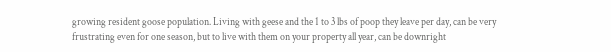growing resident goose population. Living with geese and the 1 to 3 lbs of poop they leave per day, can be very frustrating even for one season, but to live with them on your property all year, can be downright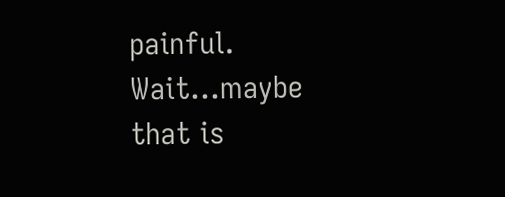painful.  Wait...maybe that is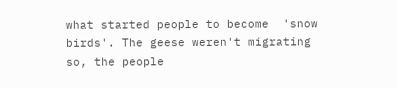what started people to become  'snow birds'. The geese weren't migrating so, the people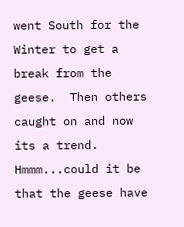went South for the Winter to get a break from the geese.  Then others caught on and now its a trend.  Hmmm...could it be that the geese have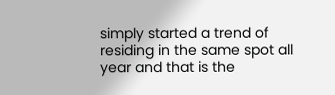simply started a trend of residing in the same spot all year and that is the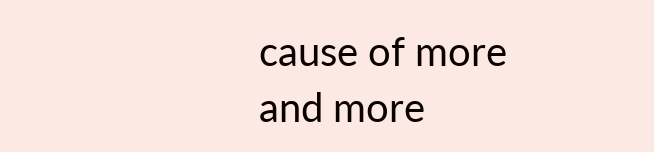cause of more and more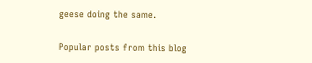geese doing the same.


Popular posts from this blog